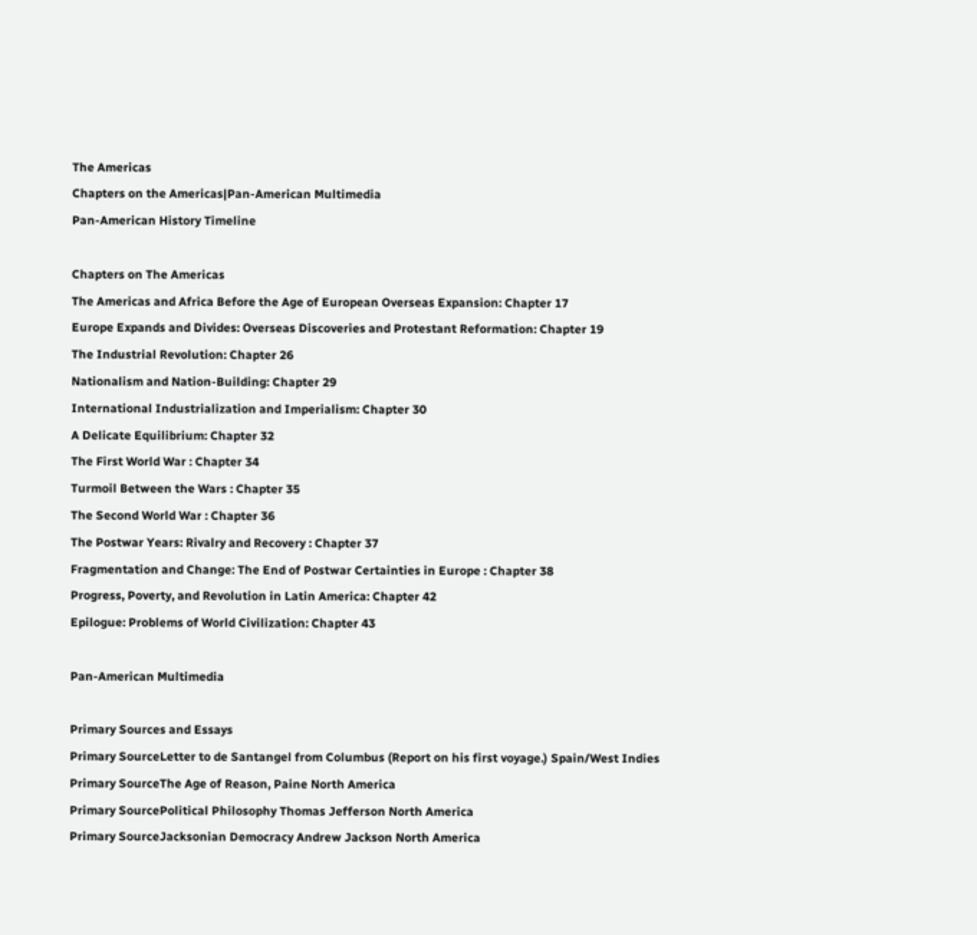The Americas
Chapters on the Americas|Pan-American Multimedia
Pan-American History Timeline

Chapters on The Americas
The Americas and Africa Before the Age of European Overseas Expansion: Chapter 17
Europe Expands and Divides: Overseas Discoveries and Protestant Reformation: Chapter 19
The Industrial Revolution: Chapter 26
Nationalism and Nation-Building: Chapter 29
International Industrialization and Imperialism: Chapter 30
A Delicate Equilibrium: Chapter 32
The First World War : Chapter 34
Turmoil Between the Wars : Chapter 35
The Second World War : Chapter 36
The Postwar Years: Rivalry and Recovery : Chapter 37
Fragmentation and Change: The End of Postwar Certainties in Europe : Chapter 38
Progress, Poverty, and Revolution in Latin America: Chapter 42
Epilogue: Problems of World Civilization: Chapter 43

Pan-American Multimedia

Primary Sources and Essays
Primary SourceLetter to de Santangel from Columbus (Report on his first voyage.) Spain/West Indies
Primary SourceThe Age of Reason, Paine North America
Primary SourcePolitical Philosophy Thomas Jefferson North America
Primary SourceJacksonian Democracy Andrew Jackson North America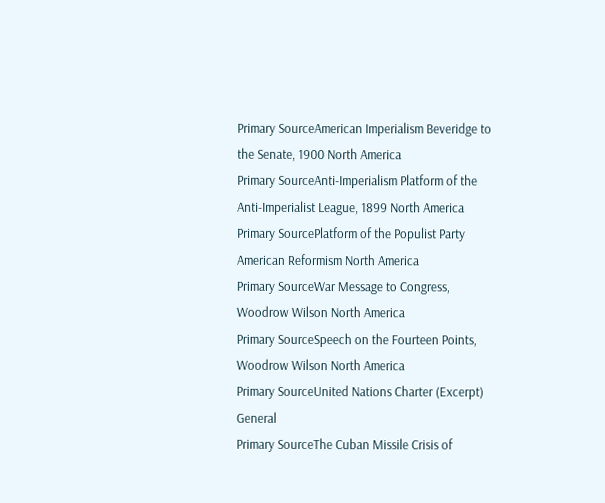Primary SourceAmerican Imperialism Beveridge to the Senate, 1900 North America
Primary SourceAnti-Imperialism Platform of the Anti-Imperialist League, 1899 North America
Primary SourcePlatform of the Populist Party American Reformism North America
Primary SourceWar Message to Congress, Woodrow Wilson North America
Primary SourceSpeech on the Fourteen Points, Woodrow Wilson North America
Primary SourceUnited Nations Charter (Excerpt) General
Primary SourceThe Cuban Missile Crisis of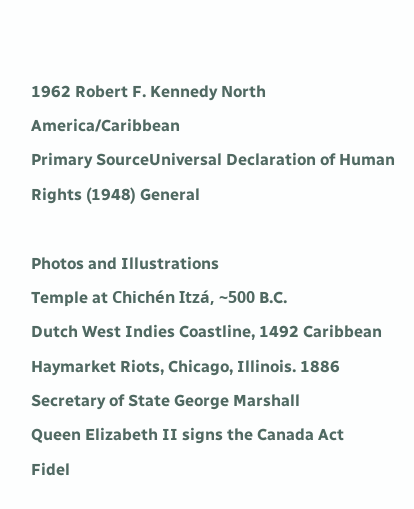1962 Robert F. Kennedy North America/Caribbean
Primary SourceUniversal Declaration of Human Rights (1948) General

Photos and Illustrations
Temple at Chichén Itzá, ~500 B.C.
Dutch West Indies Coastline, 1492 Caribbean
Haymarket Riots, Chicago, Illinois. 1886
Secretary of State George Marshall
Queen Elizabeth II signs the Canada Act
Fidel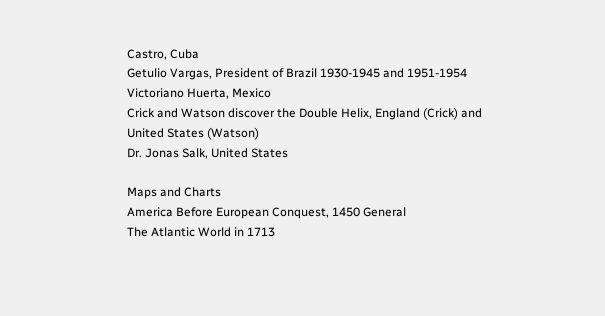Castro, Cuba
Getulio Vargas, President of Brazil 1930-1945 and 1951-1954
Victoriano Huerta, Mexico
Crick and Watson discover the Double Helix, England (Crick) and United States (Watson)
Dr. Jonas Salk, United States

Maps and Charts
America Before European Conquest, 1450 General
The Atlantic World in 1713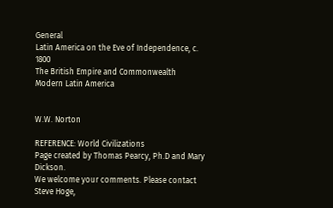General
Latin America on the Eve of Independence, c. 1800
The British Empire and Commonwealth
Modern Latin America


W.W. Norton

REFERENCE: World Civilizations
Page created by Thomas Pearcy, Ph.D and Mary Dickson.
We welcome your comments. Please contact Steve Hoge,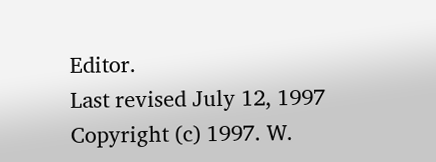Editor.
Last revised July 12, 1997
Copyright (c) 1997. W.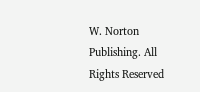W. Norton Publishing. All Rights Reserved